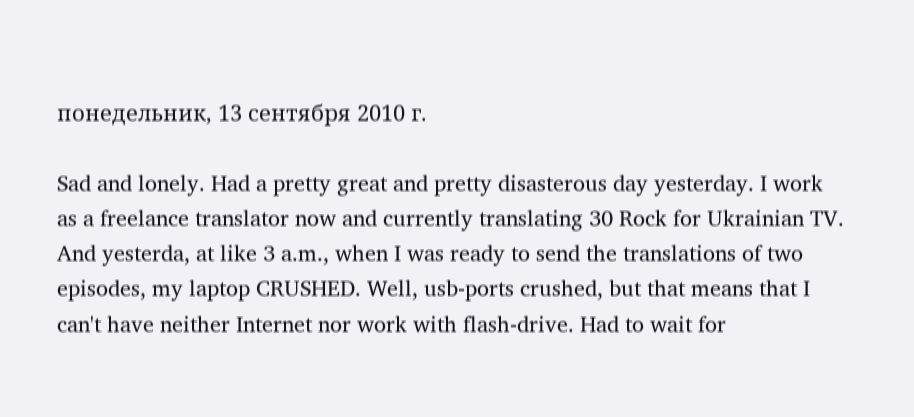понедельник, 13 сентября 2010 г.

Sad and lonely. Had a pretty great and pretty disasterous day yesterday. I work as a freelance translator now and currently translating 30 Rock for Ukrainian TV. And yesterda, at like 3 a.m., when I was ready to send the translations of two episodes, my laptop CRUSHED. Well, usb-ports crushed, but that means that I can't have neither Internet nor work with flash-drive. Had to wait for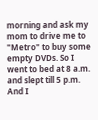morning and ask my mom to drive me to "Metro" to buy some empty DVDs. So I went to bed at 8 a.m. and slept till 5 p.m. And I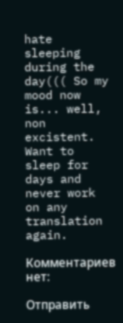hate sleeping during the day((( So my mood now is... well, non excistent. Want to sleep for days and never work on any translation again.

Комментариев нет:

Отправить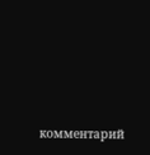комментарий